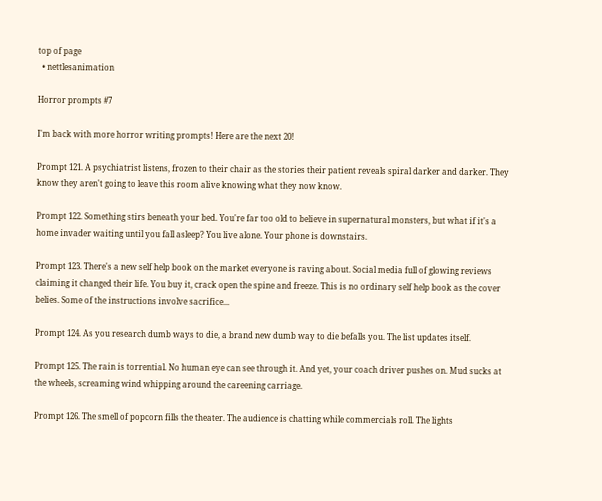top of page
  • nettlesanimation

Horror prompts #7

I'm back with more horror writing prompts! Here are the next 20!

Prompt 121. A psychiatrist listens, frozen to their chair as the stories their patient reveals spiral darker and darker. They know they aren't going to leave this room alive knowing what they now know.

Prompt 122. Something stirs beneath your bed. You're far too old to believe in supernatural monsters, but what if it's a home invader waiting until you fall asleep? You live alone. Your phone is downstairs.

Prompt 123. There's a new self help book on the market everyone is raving about. Social media full of glowing reviews claiming it changed their life. You buy it, crack open the spine and freeze. This is no ordinary self help book as the cover belies. Some of the instructions involve sacrifice...

Prompt 124. As you research dumb ways to die, a brand new dumb way to die befalls you. The list updates itself.

Prompt 125. The rain is torrential. No human eye can see through it. And yet, your coach driver pushes on. Mud sucks at the wheels, screaming wind whipping around the careening carriage.

Prompt 126. The smell of popcorn fills the theater. The audience is chatting while commercials roll. The lights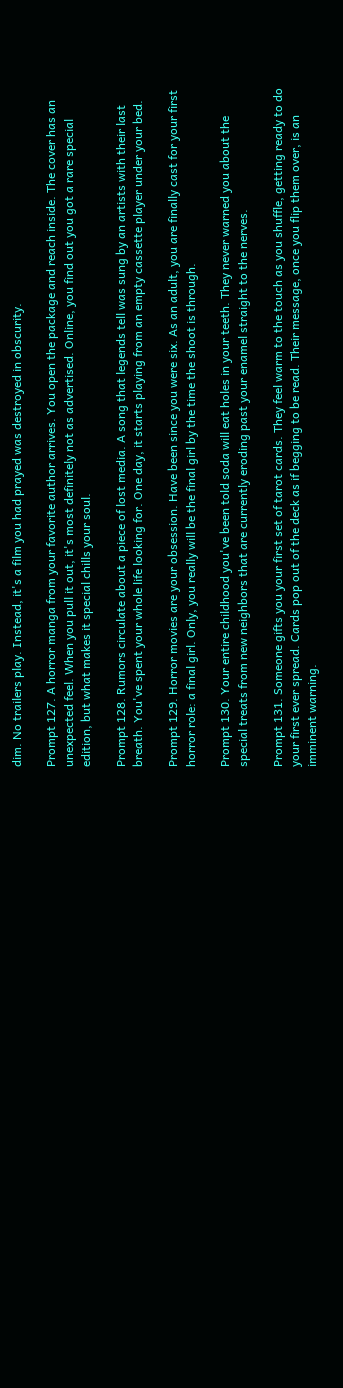dim. No trailers play. Instead, it's a film you had prayed was destroyed in obscurity.

Prompt 127. A horror manga from your favorite author arrives. You open the package and reach inside. The cover has an unexpected feel. When you pull it out, it's most definitely not as advertised. Online, you find out you got a rare special edition, but what makes it special chills your soul.

Prompt 128. Rumors circulate about a piece of lost media. A song that legends tell was sung by an artists with their last breath. You've spent your whole life looking for. One day, it starts playing from an empty cassette player under your bed.

Prompt 129. Horror movies are your obsession. Have been since you were six. As an adult, you are finally cast for your first horror role: a final girl. Only, you really will be the final girl by the time the shoot is through.

Prompt 130. Your entire childhood you've been told soda will eat holes in your teeth. They never warned you about the special treats from new neighbors that are currently eroding past your enamel straight to the nerves.

Prompt 131. Someone gifts you your first set of tarot cards. They feel warm to the touch as you shuffle, getting ready to do your first ever spread. Cards pop out of the deck as if begging to be read. Their message, once you flip them over, is an imminent warning.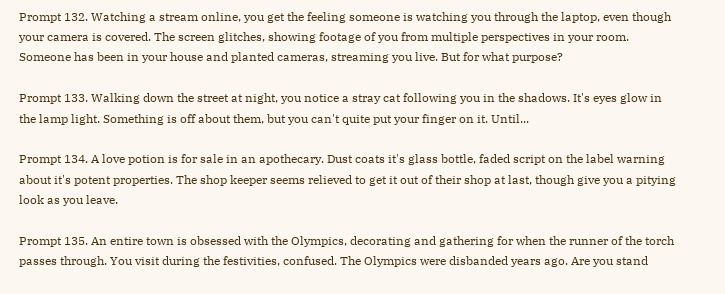Prompt 132. Watching a stream online, you get the feeling someone is watching you through the laptop, even though your camera is covered. The screen glitches, showing footage of you from multiple perspectives in your room. Someone has been in your house and planted cameras, streaming you live. But for what purpose?

Prompt 133. Walking down the street at night, you notice a stray cat following you in the shadows. It's eyes glow in the lamp light. Something is off about them, but you can't quite put your finger on it. Until...

Prompt 134. A love potion is for sale in an apothecary. Dust coats it's glass bottle, faded script on the label warning about it's potent properties. The shop keeper seems relieved to get it out of their shop at last, though give you a pitying look as you leave.

Prompt 135. An entire town is obsessed with the Olympics, decorating and gathering for when the runner of the torch passes through. You visit during the festivities, confused. The Olympics were disbanded years ago. Are you stand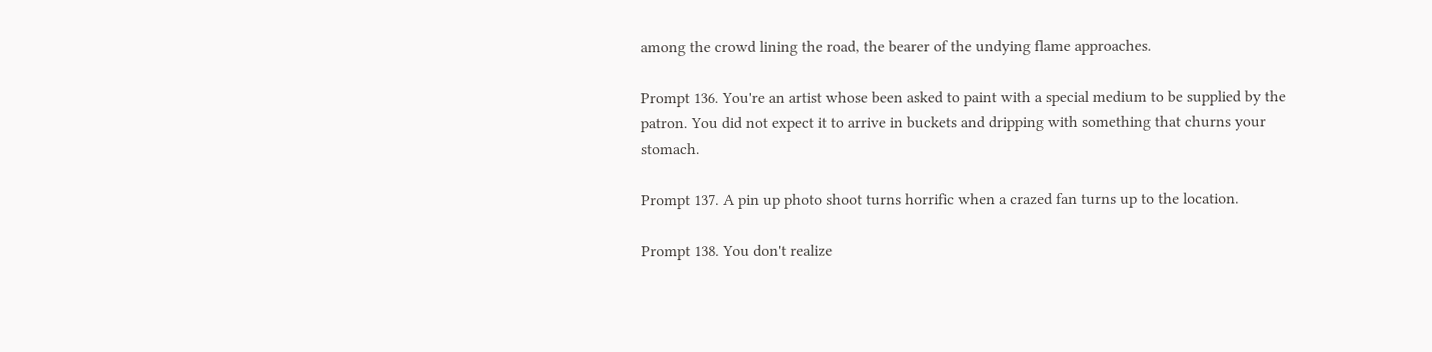among the crowd lining the road, the bearer of the undying flame approaches.

Prompt 136. You're an artist whose been asked to paint with a special medium to be supplied by the patron. You did not expect it to arrive in buckets and dripping with something that churns your stomach.

Prompt 137. A pin up photo shoot turns horrific when a crazed fan turns up to the location.

Prompt 138. You don't realize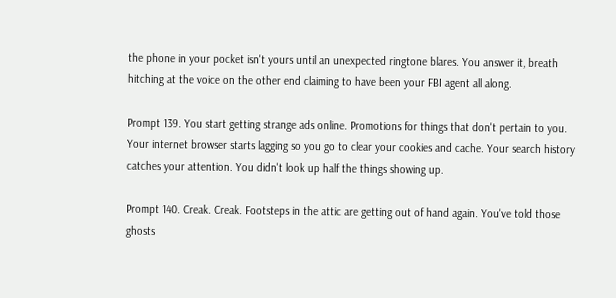the phone in your pocket isn't yours until an unexpected ringtone blares. You answer it, breath hitching at the voice on the other end claiming to have been your FBI agent all along.

Prompt 139. You start getting strange ads online. Promotions for things that don't pertain to you. Your internet browser starts lagging so you go to clear your cookies and cache. Your search history catches your attention. You didn't look up half the things showing up.

Prompt 140. Creak. Creak. Footsteps in the attic are getting out of hand again. You've told those ghosts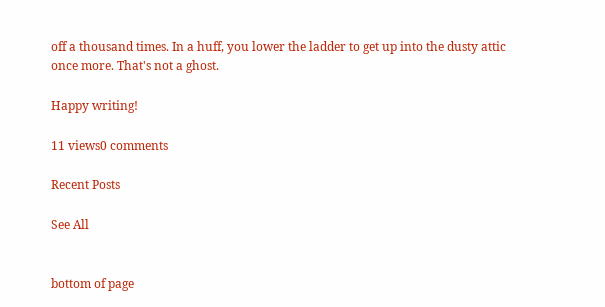off a thousand times. In a huff, you lower the ladder to get up into the dusty attic once more. That's not a ghost.

Happy writing!

11 views0 comments

Recent Posts

See All


bottom of page